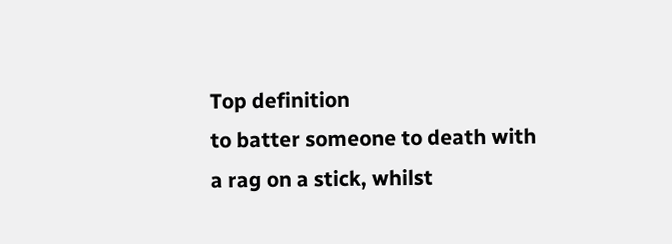Top definition
to batter someone to death with a rag on a stick, whilst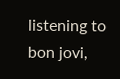listening to bon jovi,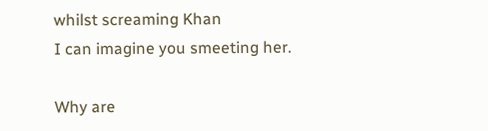whilst screaming Khan
I can imagine you smeeting her.

Why are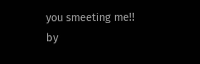you smeeting me!!
by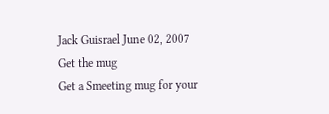Jack Guisrael June 02, 2007
Get the mug
Get a Smeeting mug for your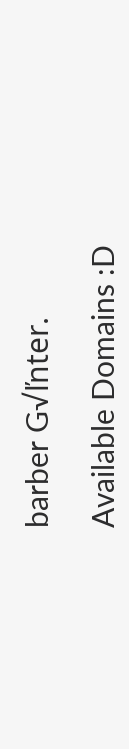barber G√ľnter.

Available Domains :D